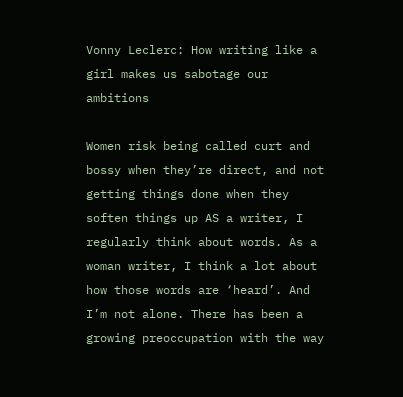Vonny Leclerc: How writing like a girl makes us sabotage our ambitions

Women risk being called curt and bossy when they’re direct, and not getting things done when they soften things up AS a writer, I regularly think about words. As a woman writer, I think a lot about how those words are ‘heard’. And I’m not alone. There has been a growing preoccupation with the way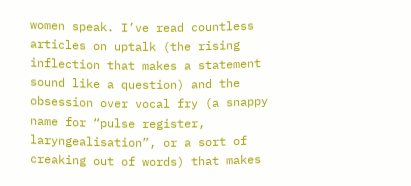women speak. I’ve read countless articles on uptalk (the rising inflection that makes a statement sound like a question) and the obsession over vocal fry (a snappy name for “pulse register, laryngealisation”, or a sort of creaking out of words) that makes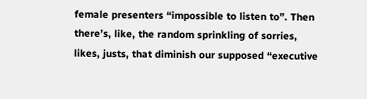female presenters “impossible to listen to”. Then there’s, like, the random sprinkling of sorries, likes, justs, that diminish our supposed “executive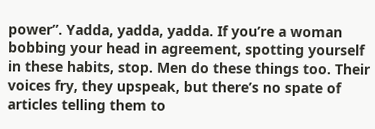power”. Yadda, yadda, yadda. If you’re a woman bobbing your head in agreement, spotting yourself in these habits, stop. Men do these things too. Their voices fry, they upspeak, but there’s no spate of articles telling them to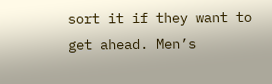sort it if they want to get ahead. Men’s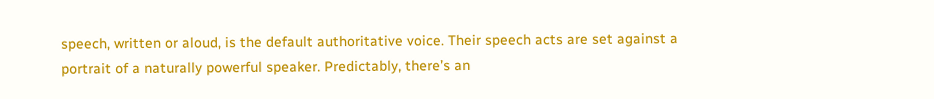speech, written or aloud, is the default authoritative voice. Their speech acts are set against a portrait of a naturally powerful speaker. Predictably, there’s an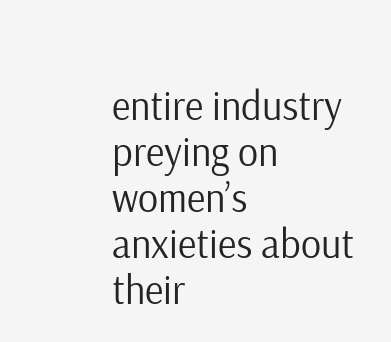entire industry preying on women’s anxieties about their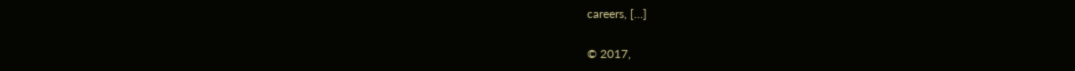careers, […]

© 2017,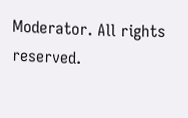Moderator. All rights reserved.